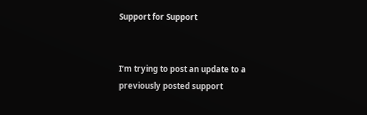Support for Support


I’m trying to post an update to a previously posted support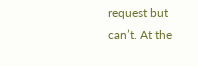request but can’t. At the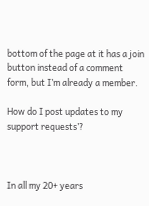bottom of the page at it has a join button instead of a comment form, but I’m already a member.

How do I post updates to my support requests’?



In all my 20+ years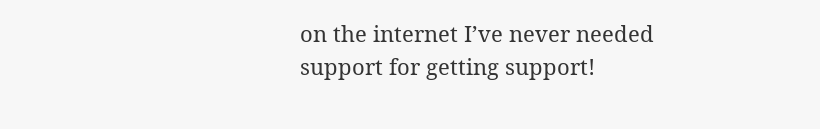on the internet I’ve never needed support for getting support!